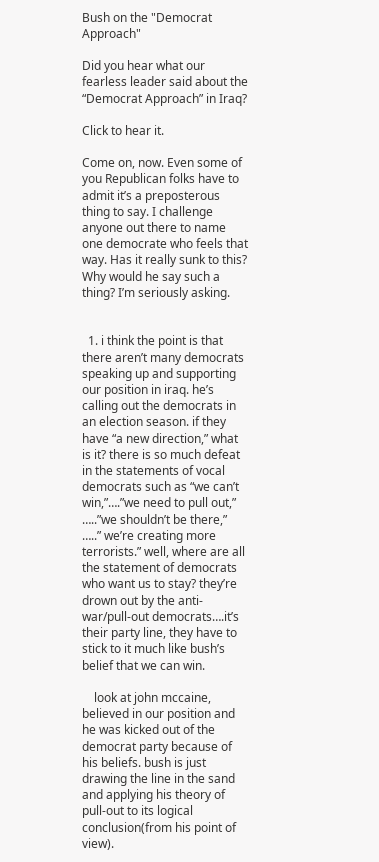Bush on the "Democrat Approach"

Did you hear what our fearless leader said about the “Democrat Approach” in Iraq?

Click to hear it.

Come on, now. Even some of you Republican folks have to admit it’s a preposterous thing to say. I challenge anyone out there to name one democrate who feels that way. Has it really sunk to this? Why would he say such a thing? I’m seriously asking.


  1. i think the point is that there aren’t many democrats speaking up and supporting our position in iraq. he’s calling out the democrats in an election season. if they have “a new direction,” what is it? there is so much defeat in the statements of vocal democrats such as “we can’t win,”….”we need to pull out,” …..”we shouldn’t be there,” …..” we’re creating more terrorists.” well, where are all the statement of democrats who want us to stay? they’re drown out by the anti-war/pull-out democrats….it’s their party line, they have to stick to it much like bush’s belief that we can win.

    look at john mccaine, believed in our position and he was kicked out of the democrat party because of his beliefs. bush is just drawing the line in the sand and applying his theory of pull-out to its logical conclusion(from his point of view).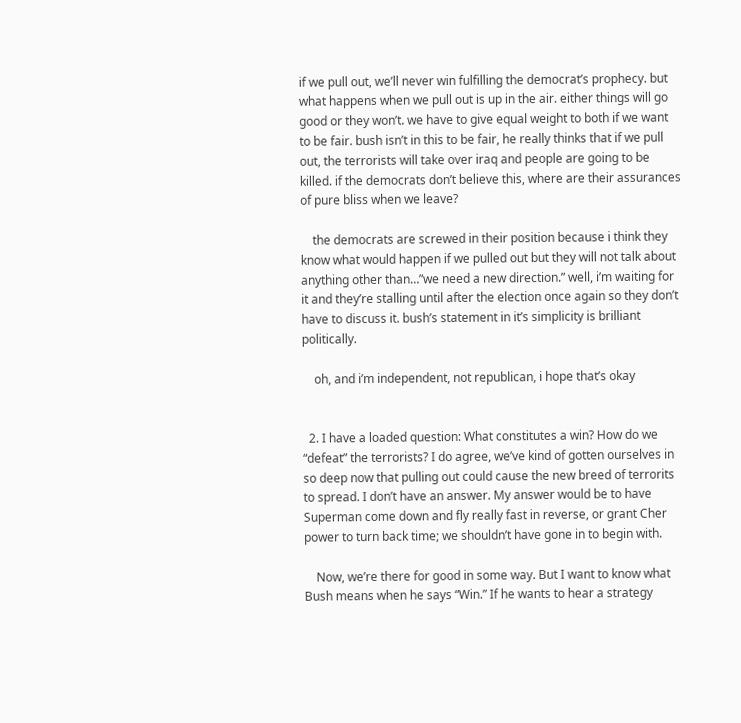if we pull out, we’ll never win fulfilling the democrat’s prophecy. but what happens when we pull out is up in the air. either things will go good or they won’t. we have to give equal weight to both if we want to be fair. bush isn’t in this to be fair, he really thinks that if we pull out, the terrorists will take over iraq and people are going to be killed. if the democrats don’t believe this, where are their assurances of pure bliss when we leave?

    the democrats are screwed in their position because i think they know what would happen if we pulled out but they will not talk about anything other than…”we need a new direction.” well, i’m waiting for it and they’re stalling until after the election once again so they don’t have to discuss it. bush’s statement in it’s simplicity is brilliant politically.

    oh, and i’m independent, not republican, i hope that’s okay


  2. I have a loaded question: What constitutes a win? How do we “defeat” the terrorists? I do agree, we’ve kind of gotten ourselves in so deep now that pulling out could cause the new breed of terrorits to spread. I don’t have an answer. My answer would be to have Superman come down and fly really fast in reverse, or grant Cher power to turn back time; we shouldn’t have gone in to begin with.

    Now, we’re there for good in some way. But I want to know what Bush means when he says “Win.” If he wants to hear a strategy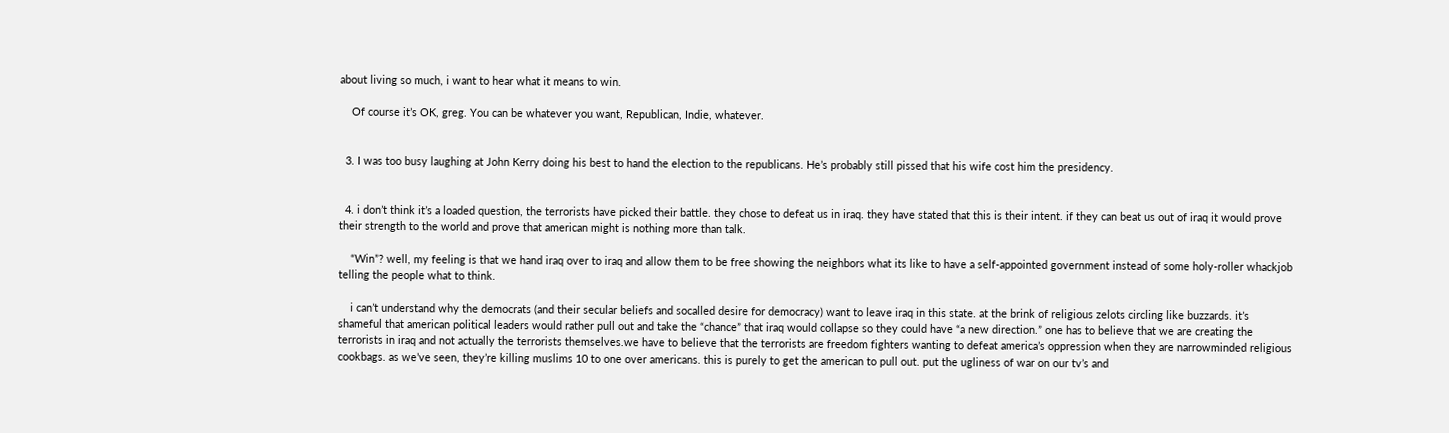about living so much, i want to hear what it means to win.

    Of course it’s OK, greg. You can be whatever you want, Republican, Indie, whatever.


  3. I was too busy laughing at John Kerry doing his best to hand the election to the republicans. He’s probably still pissed that his wife cost him the presidency.


  4. i don’t think it’s a loaded question, the terrorists have picked their battle. they chose to defeat us in iraq. they have stated that this is their intent. if they can beat us out of iraq it would prove their strength to the world and prove that american might is nothing more than talk.

    “Win”? well, my feeling is that we hand iraq over to iraq and allow them to be free showing the neighbors what its like to have a self-appointed government instead of some holy-roller whackjob telling the people what to think.

    i can’t understand why the democrats (and their secular beliefs and socalled desire for democracy) want to leave iraq in this state. at the brink of religious zelots circling like buzzards. it’s shameful that american political leaders would rather pull out and take the “chance” that iraq would collapse so they could have “a new direction.” one has to believe that we are creating the terrorists in iraq and not actually the terrorists themselves.we have to believe that the terrorists are freedom fighters wanting to defeat america’s oppression when they are narrowminded religious cookbags. as we’ve seen, they’re killing muslims 10 to one over americans. this is purely to get the american to pull out. put the ugliness of war on our tv’s and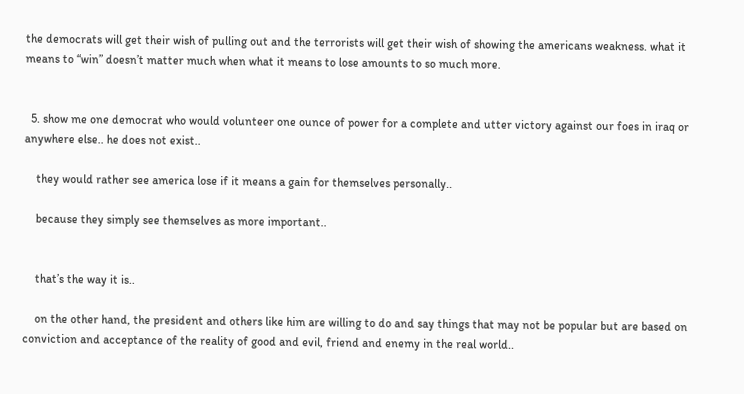the democrats will get their wish of pulling out and the terrorists will get their wish of showing the americans weakness. what it means to “win” doesn’t matter much when what it means to lose amounts to so much more.


  5. show me one democrat who would volunteer one ounce of power for a complete and utter victory against our foes in iraq or anywhere else.. he does not exist..

    they would rather see america lose if it means a gain for themselves personally..

    because they simply see themselves as more important..


    that’s the way it is..

    on the other hand, the president and others like him are willing to do and say things that may not be popular but are based on conviction and acceptance of the reality of good and evil, friend and enemy in the real world..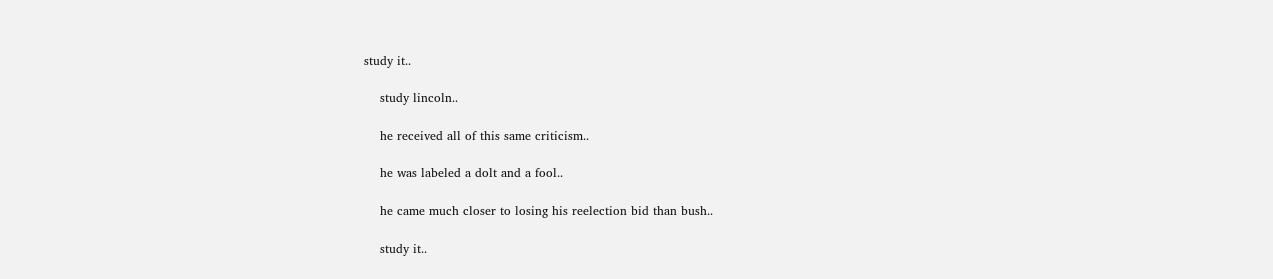study it..

    study lincoln..

    he received all of this same criticism..

    he was labeled a dolt and a fool..

    he came much closer to losing his reelection bid than bush..

    study it..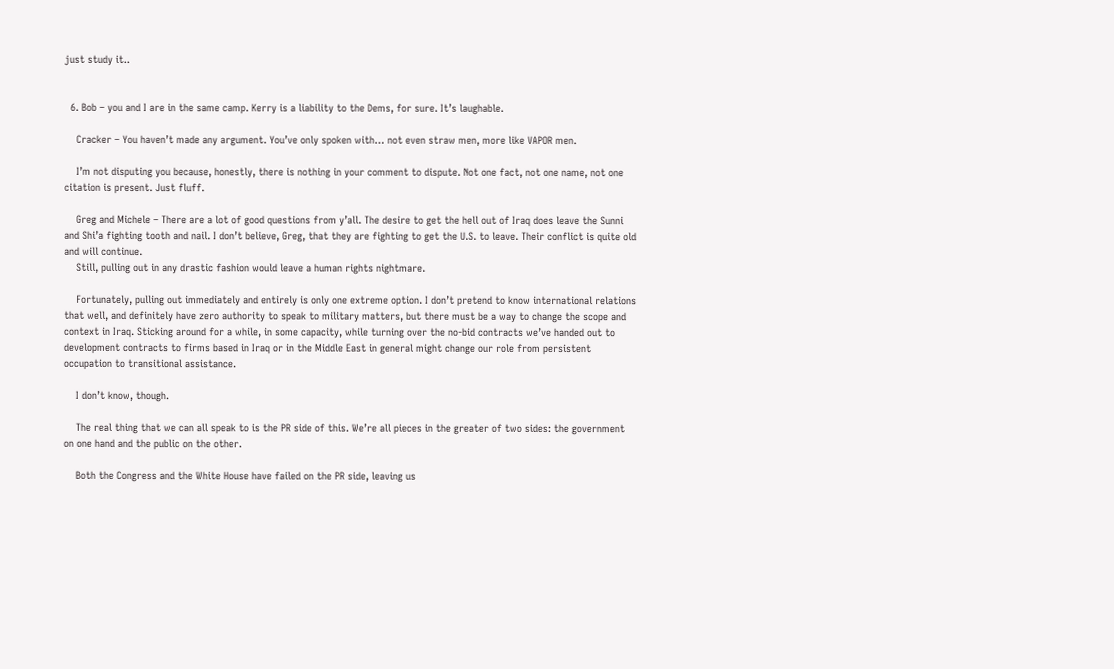just study it..


  6. Bob – you and I are in the same camp. Kerry is a liability to the Dems, for sure. It’s laughable.

    Cracker – You haven’t made any argument. You’ve only spoken with… not even straw men, more like VAPOR men.

    I’m not disputing you because, honestly, there is nothing in your comment to dispute. Not one fact, not one name, not one citation is present. Just fluff.

    Greg and Michele – There are a lot of good questions from y’all. The desire to get the hell out of Iraq does leave the Sunni and Shi’a fighting tooth and nail. I don’t believe, Greg, that they are fighting to get the U.S. to leave. Their conflict is quite old and will continue.
    Still, pulling out in any drastic fashion would leave a human rights nightmare.

    Fortunately, pulling out immediately and entirely is only one extreme option. I don’t pretend to know international relations that well, and definitely have zero authority to speak to military matters, but there must be a way to change the scope and context in Iraq. Sticking around for a while, in some capacity, while turning over the no-bid contracts we’ve handed out to development contracts to firms based in Iraq or in the Middle East in general might change our role from persistent occupation to transitional assistance.

    I don’t know, though.

    The real thing that we can all speak to is the PR side of this. We’re all pieces in the greater of two sides: the government on one hand and the public on the other.

    Both the Congress and the White House have failed on the PR side, leaving us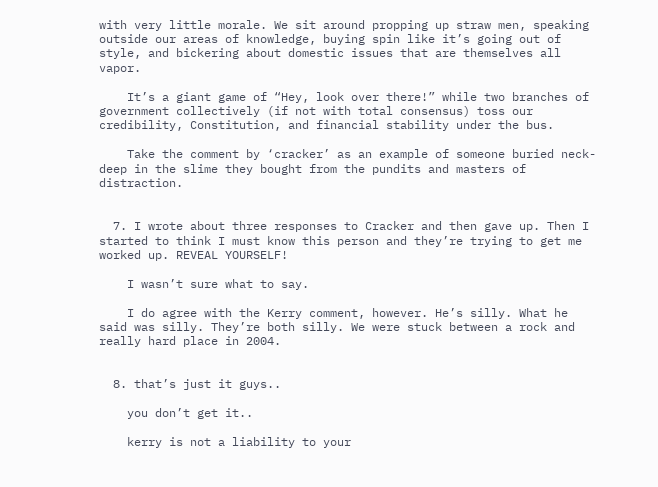with very little morale. We sit around propping up straw men, speaking outside our areas of knowledge, buying spin like it’s going out of style, and bickering about domestic issues that are themselves all vapor.

    It’s a giant game of “Hey, look over there!” while two branches of government collectively (if not with total consensus) toss our credibility, Constitution, and financial stability under the bus.

    Take the comment by ‘cracker’ as an example of someone buried neck-deep in the slime they bought from the pundits and masters of distraction.


  7. I wrote about three responses to Cracker and then gave up. Then I started to think I must know this person and they’re trying to get me worked up. REVEAL YOURSELF!

    I wasn’t sure what to say.

    I do agree with the Kerry comment, however. He’s silly. What he said was silly. They’re both silly. We were stuck between a rock and really hard place in 2004.


  8. that’s just it guys..

    you don’t get it..

    kerry is not a liability to your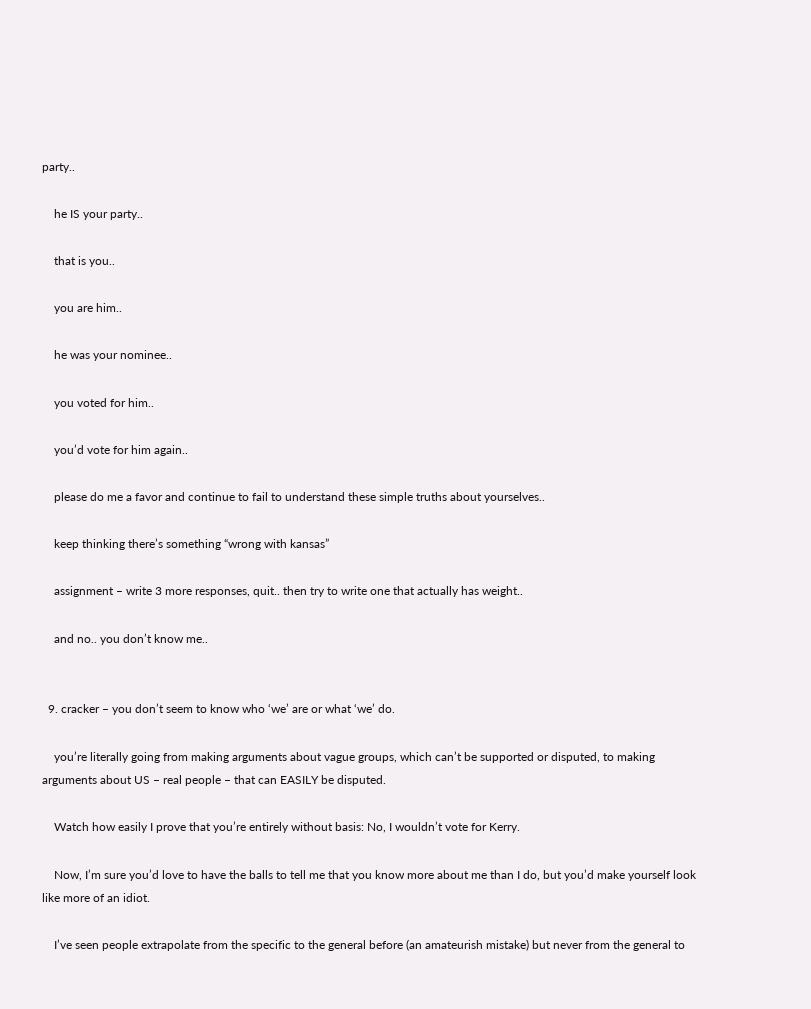party..

    he IS your party..

    that is you..

    you are him..

    he was your nominee..

    you voted for him..

    you’d vote for him again..

    please do me a favor and continue to fail to understand these simple truths about yourselves..

    keep thinking there’s something “wrong with kansas”

    assignment – write 3 more responses, quit.. then try to write one that actually has weight..

    and no.. you don’t know me..


  9. cracker – you don’t seem to know who ‘we’ are or what ‘we’ do.

    you’re literally going from making arguments about vague groups, which can’t be supported or disputed, to making arguments about US – real people – that can EASILY be disputed.

    Watch how easily I prove that you’re entirely without basis: No, I wouldn’t vote for Kerry.

    Now, I’m sure you’d love to have the balls to tell me that you know more about me than I do, but you’d make yourself look like more of an idiot.

    I’ve seen people extrapolate from the specific to the general before (an amateurish mistake) but never from the general to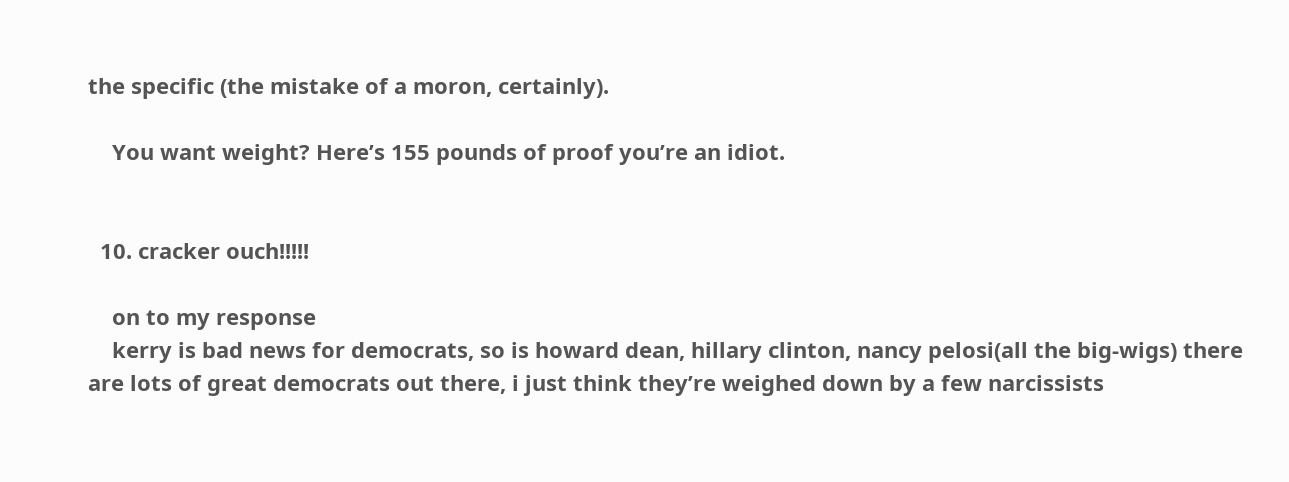the specific (the mistake of a moron, certainly).

    You want weight? Here’s 155 pounds of proof you’re an idiot.


  10. cracker ouch!!!!!

    on to my response
    kerry is bad news for democrats, so is howard dean, hillary clinton, nancy pelosi(all the big-wigs) there are lots of great democrats out there, i just think they’re weighed down by a few narcissists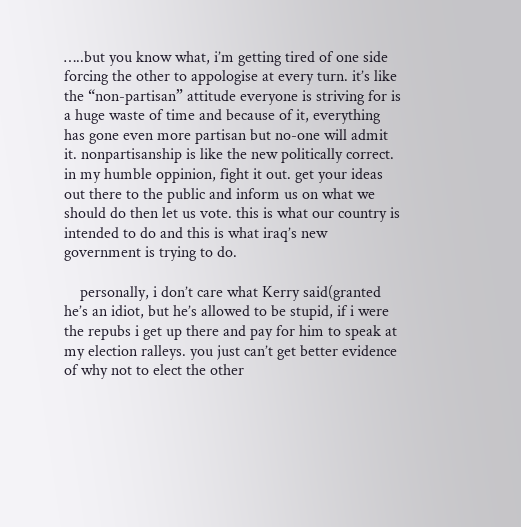…..but you know what, i’m getting tired of one side forcing the other to appologise at every turn. it’s like the “non-partisan” attitude everyone is striving for is a huge waste of time and because of it, everything has gone even more partisan but no-one will admit it. nonpartisanship is like the new politically correct. in my humble oppinion, fight it out. get your ideas out there to the public and inform us on what we should do then let us vote. this is what our country is intended to do and this is what iraq’s new government is trying to do.

    personally, i don’t care what Kerry said(granted he’s an idiot, but he’s allowed to be stupid, if i were the repubs i get up there and pay for him to speak at my election ralleys. you just can’t get better evidence of why not to elect the other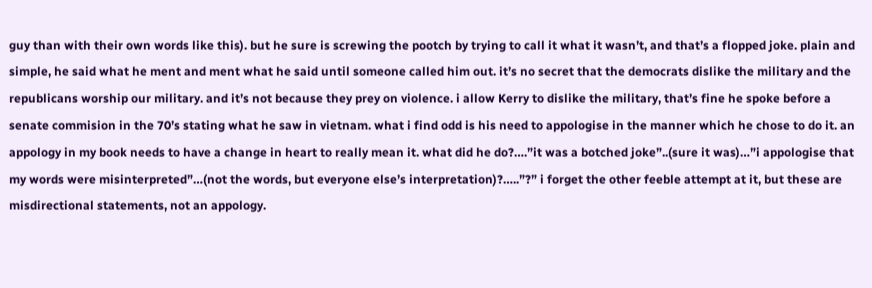guy than with their own words like this). but he sure is screwing the pootch by trying to call it what it wasn’t, and that’s a flopped joke. plain and simple, he said what he ment and ment what he said until someone called him out. it’s no secret that the democrats dislike the military and the republicans worship our military. and it’s not because they prey on violence. i allow Kerry to dislike the military, that’s fine he spoke before a senate commision in the 70’s stating what he saw in vietnam. what i find odd is his need to appologise in the manner which he chose to do it. an appology in my book needs to have a change in heart to really mean it. what did he do?….”it was a botched joke”..(sure it was)…”i appologise that my words were misinterpreted”…(not the words, but everyone else’s interpretation)?…..”?” i forget the other feeble attempt at it, but these are misdirectional statements, not an appology.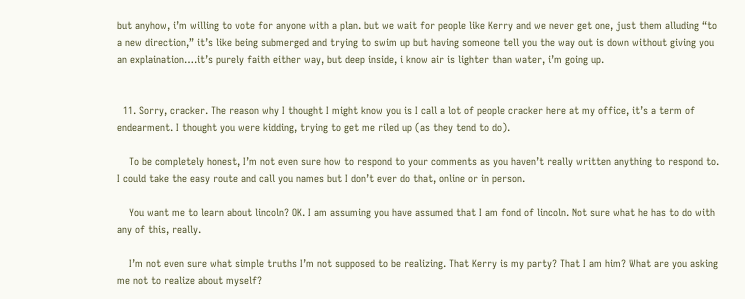but anyhow, i’m willing to vote for anyone with a plan. but we wait for people like Kerry and we never get one, just them alluding “to a new direction,” it’s like being submerged and trying to swim up but having someone tell you the way out is down without giving you an explaination….it’s purely faith either way, but deep inside, i know air is lighter than water, i’m going up.


  11. Sorry, cracker. The reason why I thought I might know you is I call a lot of people cracker here at my office, it’s a term of endearment. I thought you were kidding, trying to get me riled up (as they tend to do).

    To be completely honest, I’m not even sure how to respond to your comments as you haven’t really written anything to respond to. I could take the easy route and call you names but I don’t ever do that, online or in person.

    You want me to learn about lincoln? OK. I am assuming you have assumed that I am fond of lincoln. Not sure what he has to do with any of this, really.

    I’m not even sure what simple truths I’m not supposed to be realizing. That Kerry is my party? That I am him? What are you asking me not to realize about myself?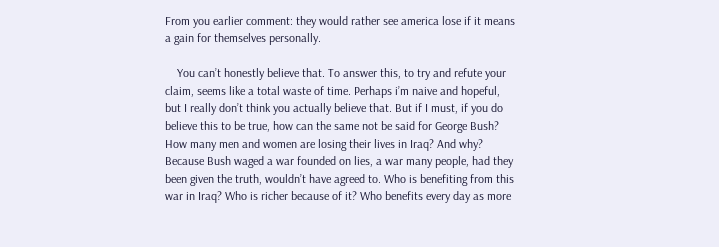From you earlier comment: they would rather see america lose if it means a gain for themselves personally.

    You can’t honestly believe that. To answer this, to try and refute your claim, seems like a total waste of time. Perhaps i’m naive and hopeful, but I really don’t think you actually believe that. But if I must, if you do believe this to be true, how can the same not be said for George Bush? How many men and women are losing their lives in Iraq? And why? Because Bush waged a war founded on lies, a war many people, had they been given the truth, wouldn’t have agreed to. Who is benefiting from this war in Iraq? Who is richer because of it? Who benefits every day as more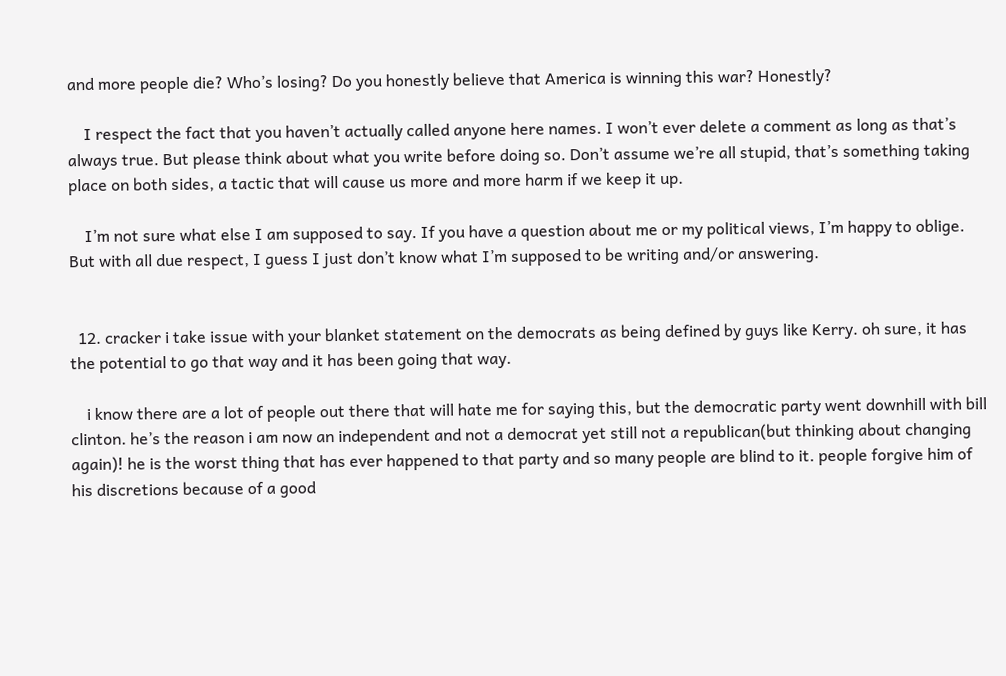and more people die? Who’s losing? Do you honestly believe that America is winning this war? Honestly?

    I respect the fact that you haven’t actually called anyone here names. I won’t ever delete a comment as long as that’s always true. But please think about what you write before doing so. Don’t assume we’re all stupid, that’s something taking place on both sides, a tactic that will cause us more and more harm if we keep it up.

    I’m not sure what else I am supposed to say. If you have a question about me or my political views, I’m happy to oblige. But with all due respect, I guess I just don’t know what I’m supposed to be writing and/or answering.


  12. cracker i take issue with your blanket statement on the democrats as being defined by guys like Kerry. oh sure, it has the potential to go that way and it has been going that way.

    i know there are a lot of people out there that will hate me for saying this, but the democratic party went downhill with bill clinton. he’s the reason i am now an independent and not a democrat yet still not a republican(but thinking about changing again)! he is the worst thing that has ever happened to that party and so many people are blind to it. people forgive him of his discretions because of a good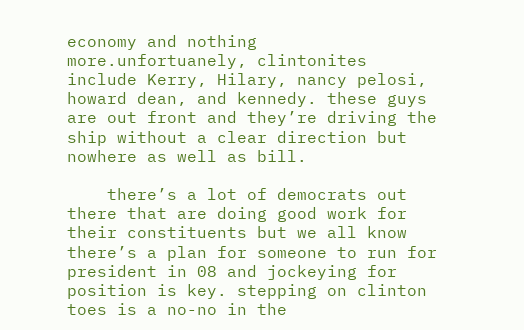economy and nothing more.unfortuanely, clintonites include Kerry, Hilary, nancy pelosi, howard dean, and kennedy. these guys are out front and they’re driving the ship without a clear direction but nowhere as well as bill.

    there’s a lot of democrats out there that are doing good work for their constituents but we all know there’s a plan for someone to run for president in 08 and jockeying for position is key. stepping on clinton toes is a no-no in the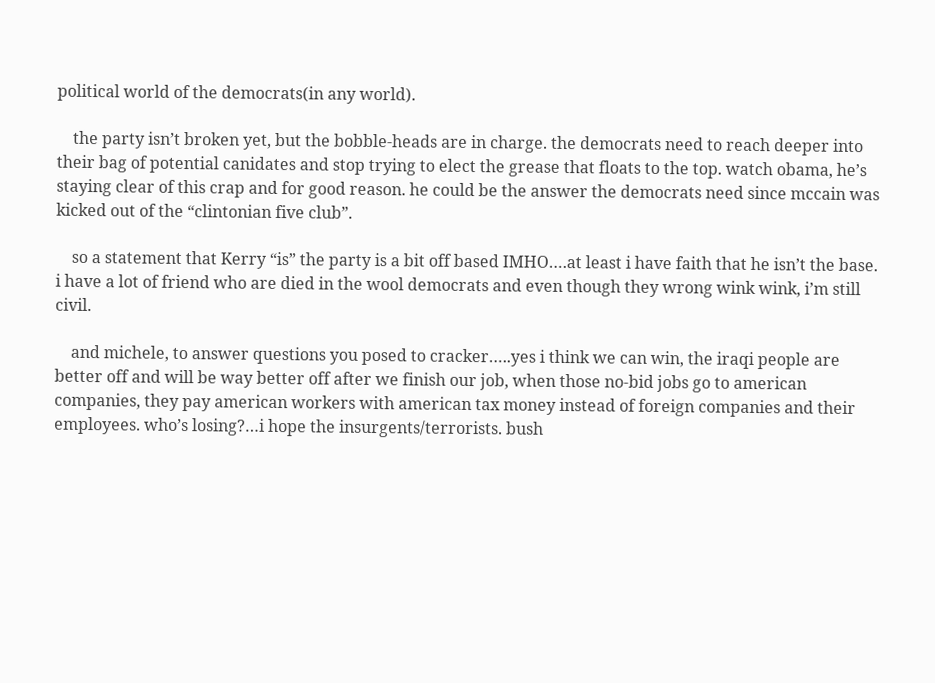political world of the democrats(in any world).

    the party isn’t broken yet, but the bobble-heads are in charge. the democrats need to reach deeper into their bag of potential canidates and stop trying to elect the grease that floats to the top. watch obama, he’s staying clear of this crap and for good reason. he could be the answer the democrats need since mccain was kicked out of the “clintonian five club”.

    so a statement that Kerry “is” the party is a bit off based IMHO….at least i have faith that he isn’t the base. i have a lot of friend who are died in the wool democrats and even though they wrong wink wink, i’m still civil.

    and michele, to answer questions you posed to cracker…..yes i think we can win, the iraqi people are better off and will be way better off after we finish our job, when those no-bid jobs go to american companies, they pay american workers with american tax money instead of foreign companies and their employees. who’s losing?…i hope the insurgents/terrorists. bush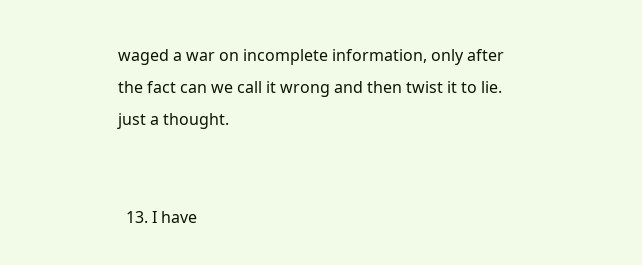waged a war on incomplete information, only after the fact can we call it wrong and then twist it to lie. just a thought.


  13. I have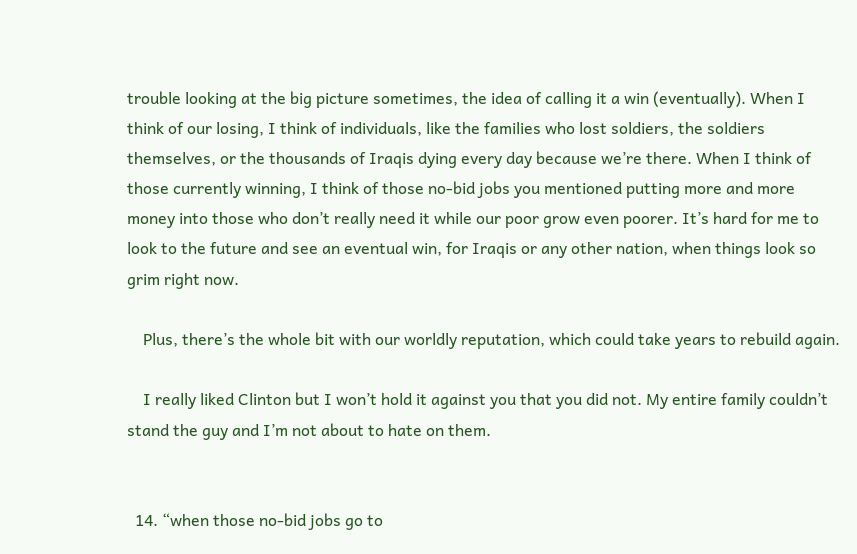trouble looking at the big picture sometimes, the idea of calling it a win (eventually). When I think of our losing, I think of individuals, like the families who lost soldiers, the soldiers themselves, or the thousands of Iraqis dying every day because we’re there. When I think of those currently winning, I think of those no-bid jobs you mentioned putting more and more money into those who don’t really need it while our poor grow even poorer. It’s hard for me to look to the future and see an eventual win, for Iraqis or any other nation, when things look so grim right now.

    Plus, there’s the whole bit with our worldly reputation, which could take years to rebuild again.

    I really liked Clinton but I won’t hold it against you that you did not. My entire family couldn’t stand the guy and I’m not about to hate on them.


  14. “when those no-bid jobs go to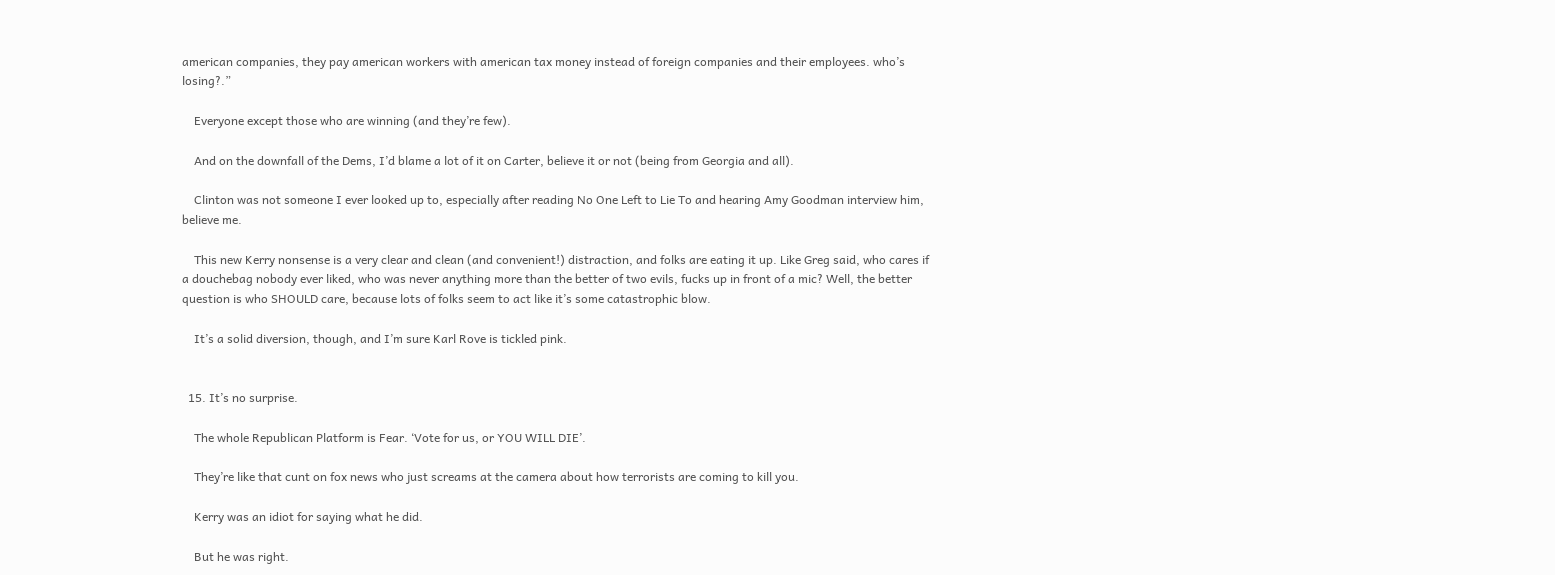american companies, they pay american workers with american tax money instead of foreign companies and their employees. who’s losing?.”

    Everyone except those who are winning (and they’re few).

    And on the downfall of the Dems, I’d blame a lot of it on Carter, believe it or not (being from Georgia and all).

    Clinton was not someone I ever looked up to, especially after reading No One Left to Lie To and hearing Amy Goodman interview him, believe me.

    This new Kerry nonsense is a very clear and clean (and convenient!) distraction, and folks are eating it up. Like Greg said, who cares if a douchebag nobody ever liked, who was never anything more than the better of two evils, fucks up in front of a mic? Well, the better question is who SHOULD care, because lots of folks seem to act like it’s some catastrophic blow.

    It’s a solid diversion, though, and I’m sure Karl Rove is tickled pink.


  15. It’s no surprise.

    The whole Republican Platform is Fear. ‘Vote for us, or YOU WILL DIE’.

    They’re like that cunt on fox news who just screams at the camera about how terrorists are coming to kill you.

    Kerry was an idiot for saying what he did.

    But he was right.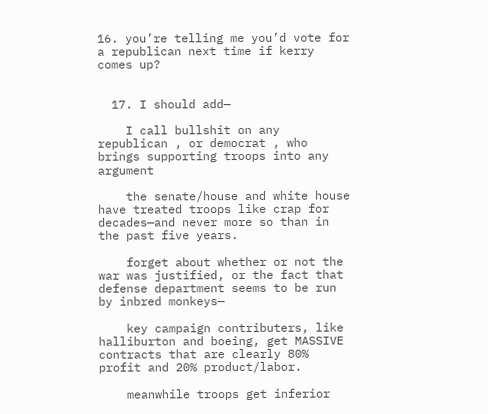16. you’re telling me you’d vote for a republican next time if kerry comes up?


  17. I should add—

    I call bullshit on any republican , or democrat , who brings supporting troops into any argument

    the senate/house and white house have treated troops like crap for decades—and never more so than in the past five years.

    forget about whether or not the war was justified, or the fact that defense department seems to be run by inbred monkeys—

    key campaign contributers, like halliburton and boeing, get MASSIVE contracts that are clearly 80% profit and 20% product/labor.

    meanwhile troops get inferior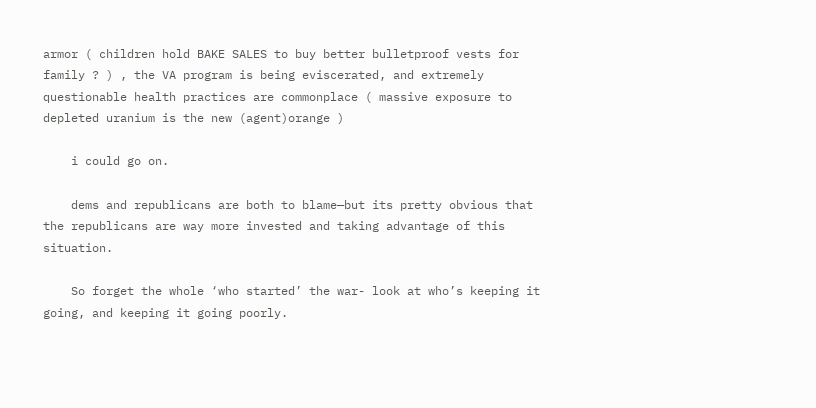armor ( children hold BAKE SALES to buy better bulletproof vests for family ? ) , the VA program is being eviscerated, and extremely questionable health practices are commonplace ( massive exposure to depleted uranium is the new (agent)orange )

    i could go on.

    dems and republicans are both to blame—but its pretty obvious that the republicans are way more invested and taking advantage of this situation.

    So forget the whole ‘who started’ the war- look at who’s keeping it going, and keeping it going poorly.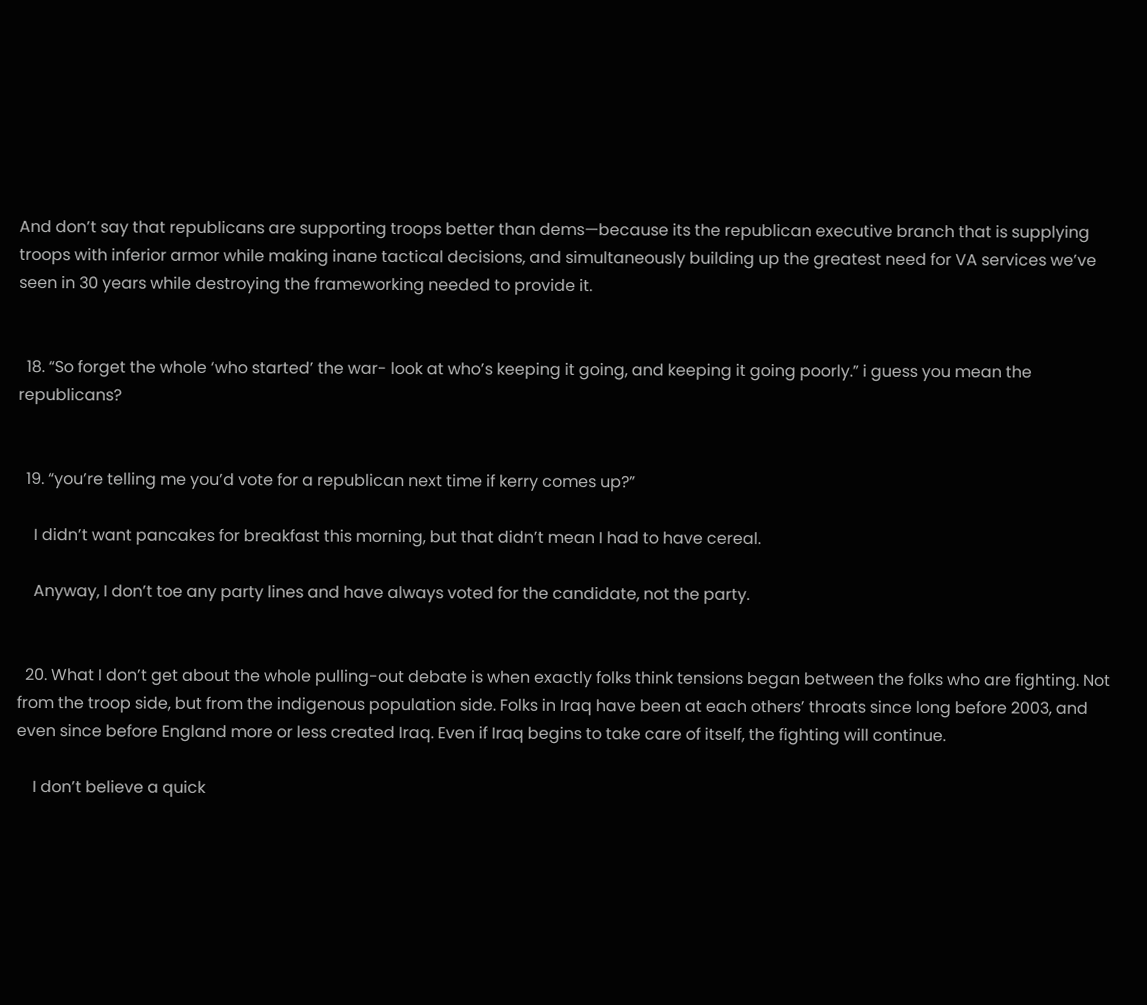And don’t say that republicans are supporting troops better than dems—because its the republican executive branch that is supplying troops with inferior armor while making inane tactical decisions, and simultaneously building up the greatest need for VA services we’ve seen in 30 years while destroying the frameworking needed to provide it.


  18. “So forget the whole ‘who started’ the war- look at who’s keeping it going, and keeping it going poorly.” i guess you mean the republicans?


  19. “you’re telling me you’d vote for a republican next time if kerry comes up?”

    I didn’t want pancakes for breakfast this morning, but that didn’t mean I had to have cereal.

    Anyway, I don’t toe any party lines and have always voted for the candidate, not the party.


  20. What I don’t get about the whole pulling-out debate is when exactly folks think tensions began between the folks who are fighting. Not from the troop side, but from the indigenous population side. Folks in Iraq have been at each others’ throats since long before 2003, and even since before England more or less created Iraq. Even if Iraq begins to take care of itself, the fighting will continue.

    I don’t believe a quick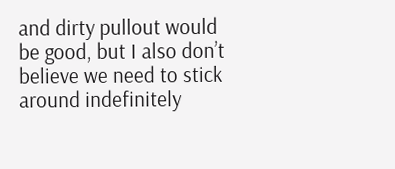and dirty pullout would be good, but I also don’t believe we need to stick around indefinitely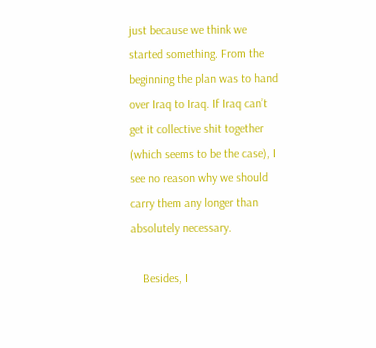just because we think we started something. From the beginning the plan was to hand over Iraq to Iraq. If Iraq can’t get it collective shit together (which seems to be the case), I see no reason why we should carry them any longer than absolutely necessary.

    Besides, I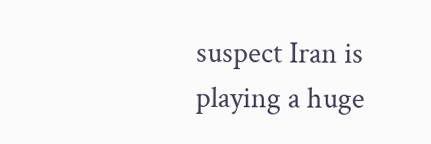suspect Iran is playing a huge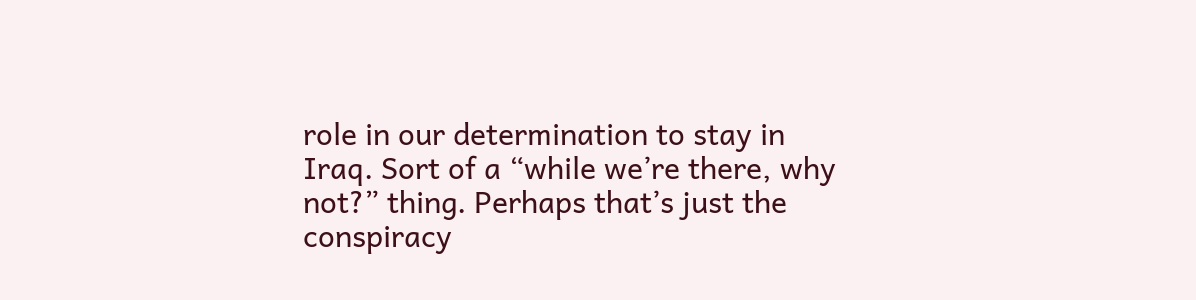role in our determination to stay in Iraq. Sort of a “while we’re there, why not?” thing. Perhaps that’s just the conspiracy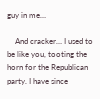guy in me…

    And cracker… I used to be like you, tooting the horn for the Republican party. I have since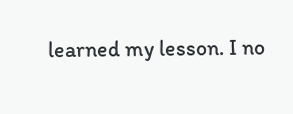learned my lesson. I no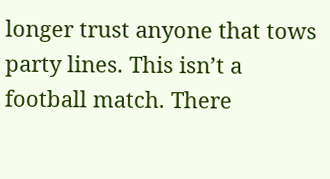longer trust anyone that tows party lines. This isn’t a football match. There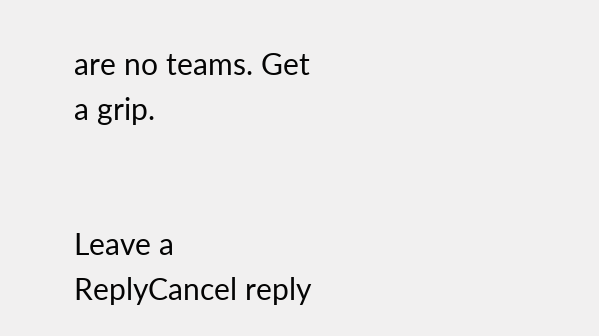are no teams. Get a grip.


Leave a ReplyCancel reply